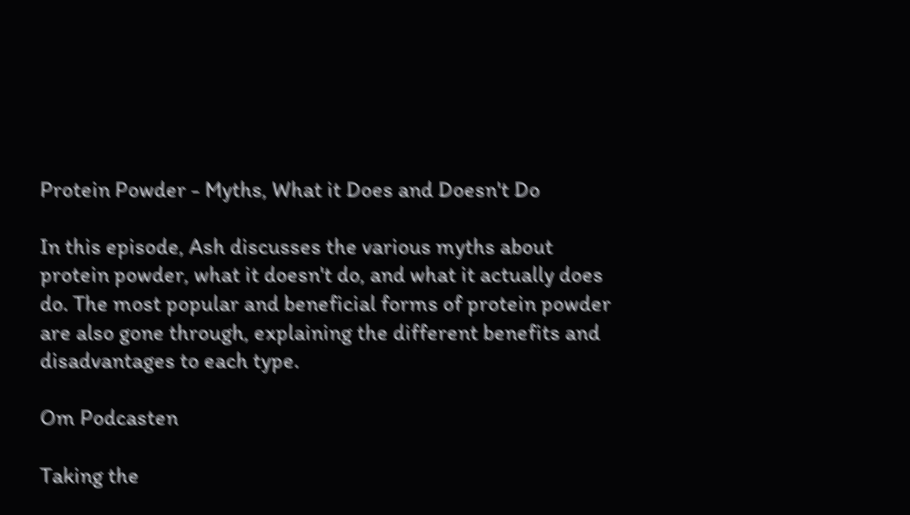Protein Powder - Myths, What it Does and Doesn't Do

In this episode, Ash discusses the various myths about protein powder, what it doesn't do, and what it actually does do. The most popular and beneficial forms of protein powder are also gone through, explaining the different benefits and disadvantages to each type.

Om Podcasten

Taking the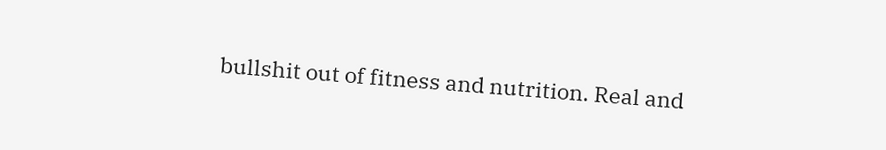bullshit out of fitness and nutrition. Real and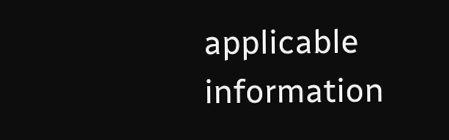applicable information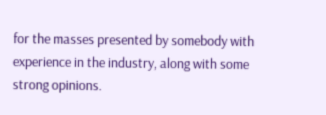for the masses presented by somebody with experience in the industry, along with some strong opinions.